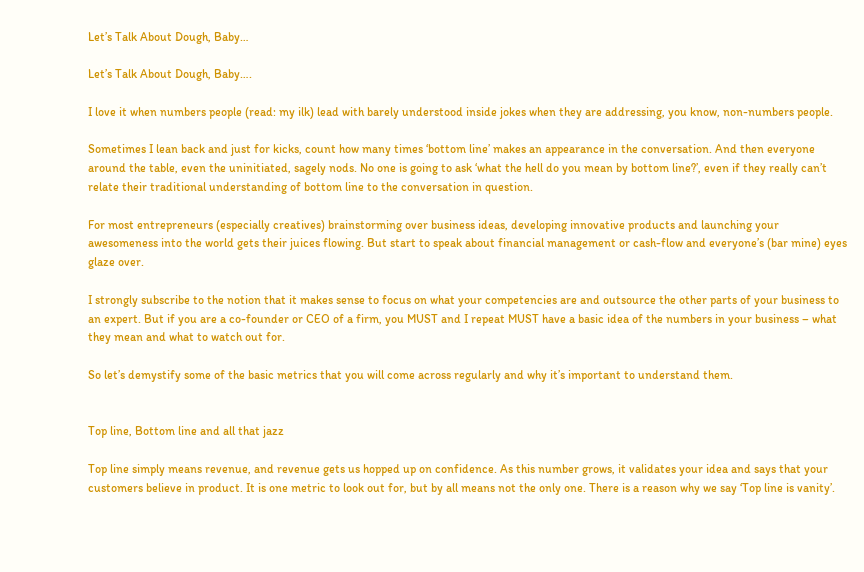Let’s Talk About Dough, Baby…

Let’s Talk About Dough, Baby….

I love it when numbers people (read: my ilk) lead with barely understood inside jokes when they are addressing, you know, non-numbers people.

Sometimes I lean back and just for kicks, count how many times ‘bottom line’ makes an appearance in the conversation. And then everyone around the table, even the uninitiated, sagely nods. No one is going to ask ‘what the hell do you mean by bottom line?’, even if they really can’t relate their traditional understanding of bottom line to the conversation in question.

For most entrepreneurs (especially creatives) brainstorming over business ideas, developing innovative products and launching your awesomeness into the world gets their juices flowing. But start to speak about financial management or cash-flow and everyone’s (bar mine) eyes glaze over.

I strongly subscribe to the notion that it makes sense to focus on what your competencies are and outsource the other parts of your business to an expert. But if you are a co-founder or CEO of a firm, you MUST and I repeat MUST have a basic idea of the numbers in your business – what they mean and what to watch out for.

So let’s demystify some of the basic metrics that you will come across regularly and why it’s important to understand them.


Top line, Bottom line and all that jazz

Top line simply means revenue, and revenue gets us hopped up on confidence. As this number grows, it validates your idea and says that your customers believe in product. It is one metric to look out for, but by all means not the only one. There is a reason why we say ‘Top line is vanity’.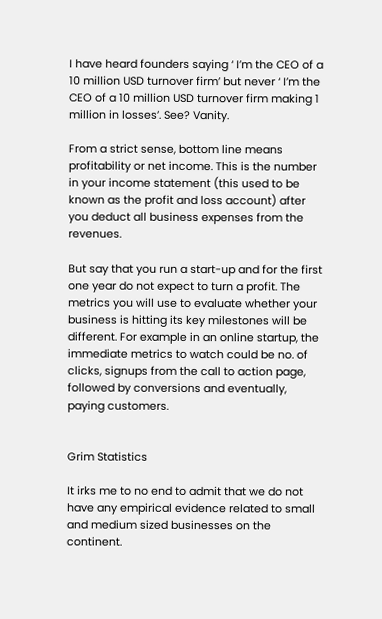I have heard founders saying ‘ I’m the CEO of a 10 million USD turnover firm’ but never ‘ I’m the CEO of a 10 million USD turnover firm making 1 million in losses’. See? Vanity.

From a strict sense, bottom line means profitability or net income. This is the number in your income statement (this used to be known as the profit and loss account) after you deduct all business expenses from the revenues.

But say that you run a start-up and for the first one year do not expect to turn a profit. The metrics you will use to evaluate whether your business is hitting its key milestones will be different. For example in an online startup, the immediate metrics to watch could be no. of clicks, signups from the call to action page, followed by conversions and eventually, paying customers.


Grim Statistics

It irks me to no end to admit that we do not have any empirical evidence related to small and medium sized businesses on the continent.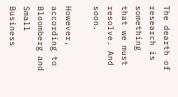The dearth of research is something that we must resolve. And soon.

However, according to Bloomberg and Small Business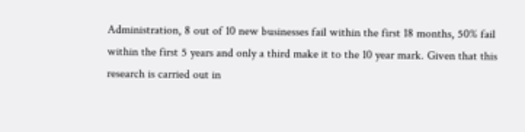Administration, 8 out of 10 new businesses fail within the first 18 months, 50% fail within the first 5 years and only a third make it to the 10 year mark. Given that this research is carried out in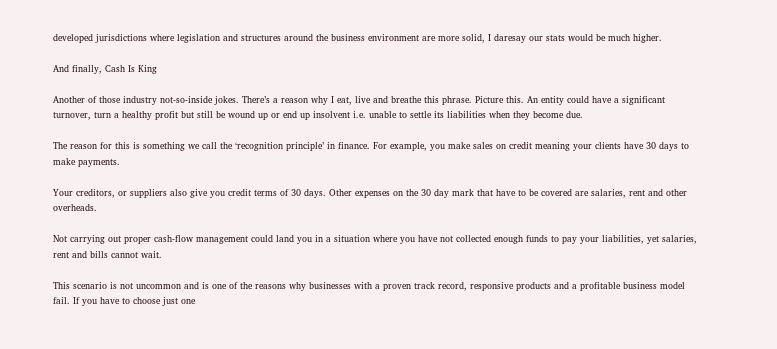developed jurisdictions where legislation and structures around the business environment are more solid, I daresay our stats would be much higher.

And finally, Cash Is King

Another of those industry not-so-inside jokes. There’s a reason why I eat, live and breathe this phrase. Picture this. An entity could have a significant turnover, turn a healthy profit but still be wound up or end up insolvent i.e. unable to settle its liabilities when they become due.

The reason for this is something we call the ‘recognition principle’ in finance. For example, you make sales on credit meaning your clients have 30 days to make payments.

Your creditors, or suppliers also give you credit terms of 30 days. Other expenses on the 30 day mark that have to be covered are salaries, rent and other overheads.

Not carrying out proper cash-flow management could land you in a situation where you have not collected enough funds to pay your liabilities, yet salaries, rent and bills cannot wait.

This scenario is not uncommon and is one of the reasons why businesses with a proven track record, responsive products and a profitable business model fail. If you have to choose just one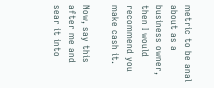metric to be anal about as a business owner, then I would recommend you make cash it.

Now, say this after me and sear it into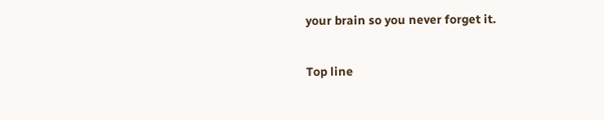your brain so you never forget it.

Top line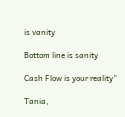is vanity

Bottom line is sanity

Cash Flow is your reality”

Tania,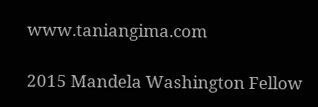www.taniangima.com

2015 Mandela Washington Fellow